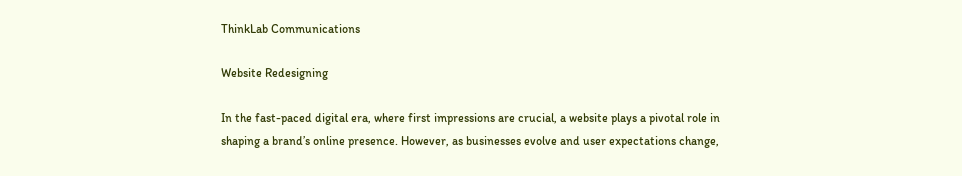ThinkLab Communications

Website Redesigning

In the fast-paced digital era, where first impressions are crucial, a website plays a pivotal role in shaping a brand’s online presence. However, as businesses evolve and user expectations change,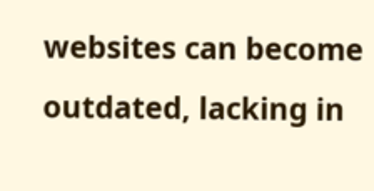websites can become outdated, lacking in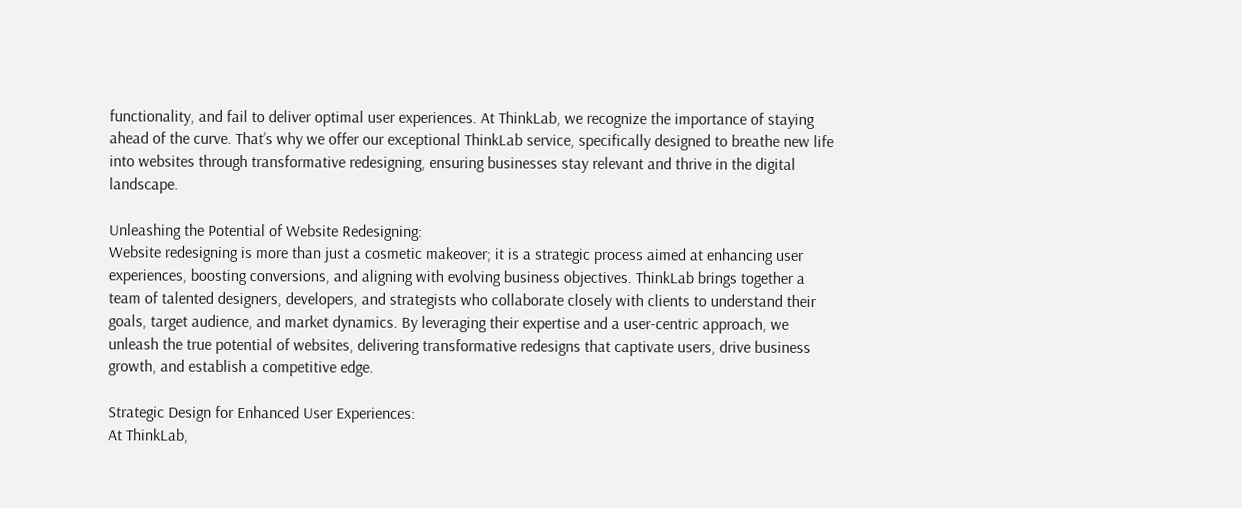functionality, and fail to deliver optimal user experiences. At ThinkLab, we recognize the importance of staying ahead of the curve. That’s why we offer our exceptional ThinkLab service, specifically designed to breathe new life into websites through transformative redesigning, ensuring businesses stay relevant and thrive in the digital landscape.

Unleashing the Potential of Website Redesigning:
Website redesigning is more than just a cosmetic makeover; it is a strategic process aimed at enhancing user experiences, boosting conversions, and aligning with evolving business objectives. ThinkLab brings together a team of talented designers, developers, and strategists who collaborate closely with clients to understand their goals, target audience, and market dynamics. By leveraging their expertise and a user-centric approach, we unleash the true potential of websites, delivering transformative redesigns that captivate users, drive business growth, and establish a competitive edge.

Strategic Design for Enhanced User Experiences:
At ThinkLab,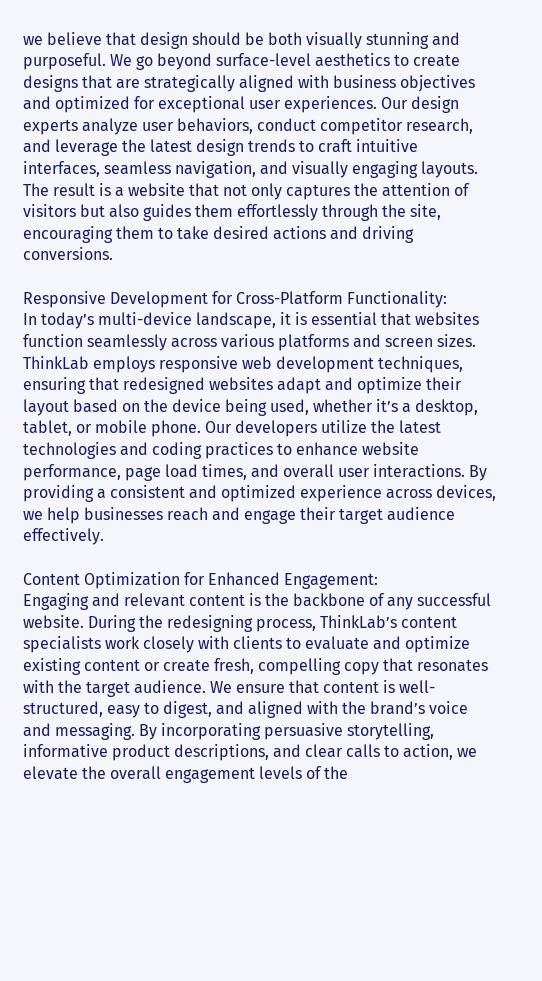we believe that design should be both visually stunning and purposeful. We go beyond surface-level aesthetics to create designs that are strategically aligned with business objectives and optimized for exceptional user experiences. Our design experts analyze user behaviors, conduct competitor research, and leverage the latest design trends to craft intuitive interfaces, seamless navigation, and visually engaging layouts. The result is a website that not only captures the attention of visitors but also guides them effortlessly through the site, encouraging them to take desired actions and driving conversions.

Responsive Development for Cross-Platform Functionality:
In today’s multi-device landscape, it is essential that websites function seamlessly across various platforms and screen sizes. ThinkLab employs responsive web development techniques, ensuring that redesigned websites adapt and optimize their layout based on the device being used, whether it’s a desktop, tablet, or mobile phone. Our developers utilize the latest technologies and coding practices to enhance website performance, page load times, and overall user interactions. By providing a consistent and optimized experience across devices, we help businesses reach and engage their target audience effectively.

Content Optimization for Enhanced Engagement:
Engaging and relevant content is the backbone of any successful website. During the redesigning process, ThinkLab’s content specialists work closely with clients to evaluate and optimize existing content or create fresh, compelling copy that resonates with the target audience. We ensure that content is well-structured, easy to digest, and aligned with the brand’s voice and messaging. By incorporating persuasive storytelling, informative product descriptions, and clear calls to action, we elevate the overall engagement levels of the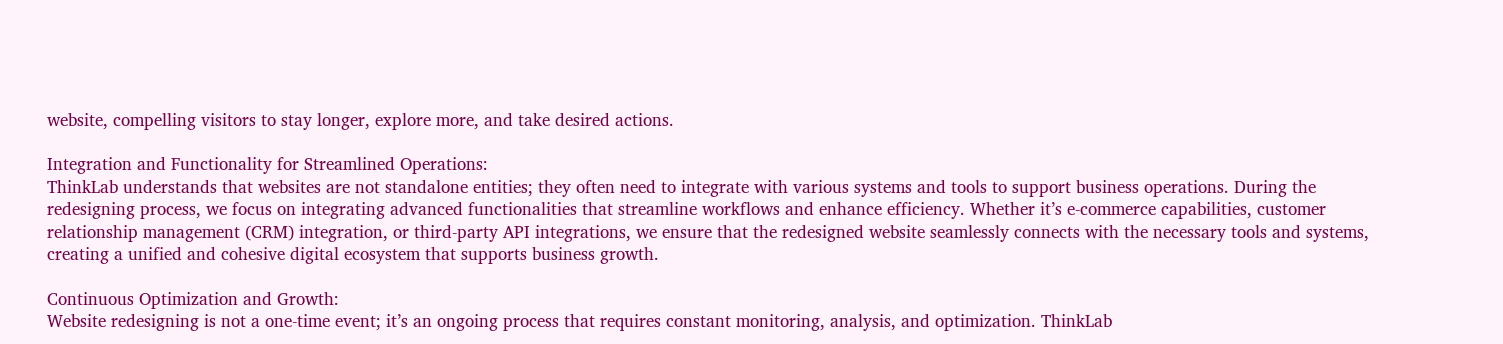website, compelling visitors to stay longer, explore more, and take desired actions.

Integration and Functionality for Streamlined Operations:
ThinkLab understands that websites are not standalone entities; they often need to integrate with various systems and tools to support business operations. During the redesigning process, we focus on integrating advanced functionalities that streamline workflows and enhance efficiency. Whether it’s e-commerce capabilities, customer relationship management (CRM) integration, or third-party API integrations, we ensure that the redesigned website seamlessly connects with the necessary tools and systems, creating a unified and cohesive digital ecosystem that supports business growth.

Continuous Optimization and Growth:
Website redesigning is not a one-time event; it’s an ongoing process that requires constant monitoring, analysis, and optimization. ThinkLab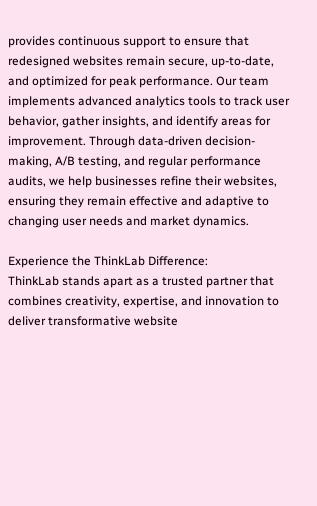provides continuous support to ensure that redesigned websites remain secure, up-to-date, and optimized for peak performance. Our team implements advanced analytics tools to track user behavior, gather insights, and identify areas for improvement. Through data-driven decision-making, A/B testing, and regular performance audits, we help businesses refine their websites, ensuring they remain effective and adaptive to changing user needs and market dynamics.

Experience the ThinkLab Difference:
ThinkLab stands apart as a trusted partner that combines creativity, expertise, and innovation to deliver transformative website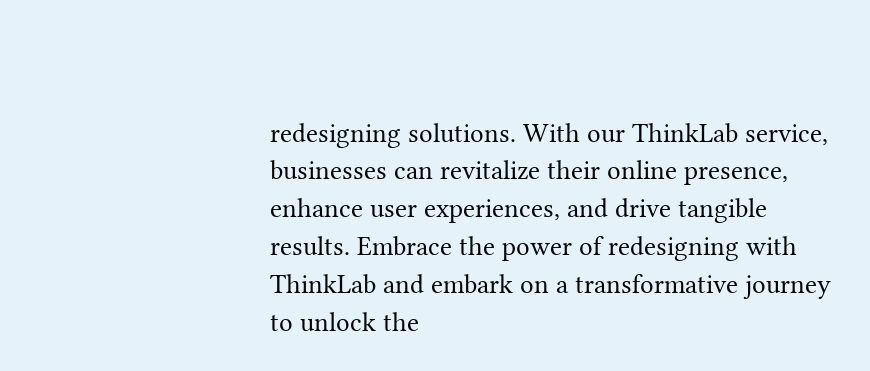redesigning solutions. With our ThinkLab service, businesses can revitalize their online presence, enhance user experiences, and drive tangible results. Embrace the power of redesigning with ThinkLab and embark on a transformative journey to unlock the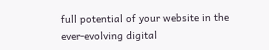full potential of your website in the ever-evolving digital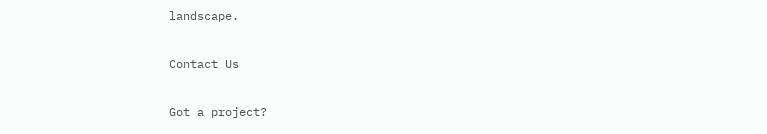landscape.

Contact Us

Got a project?